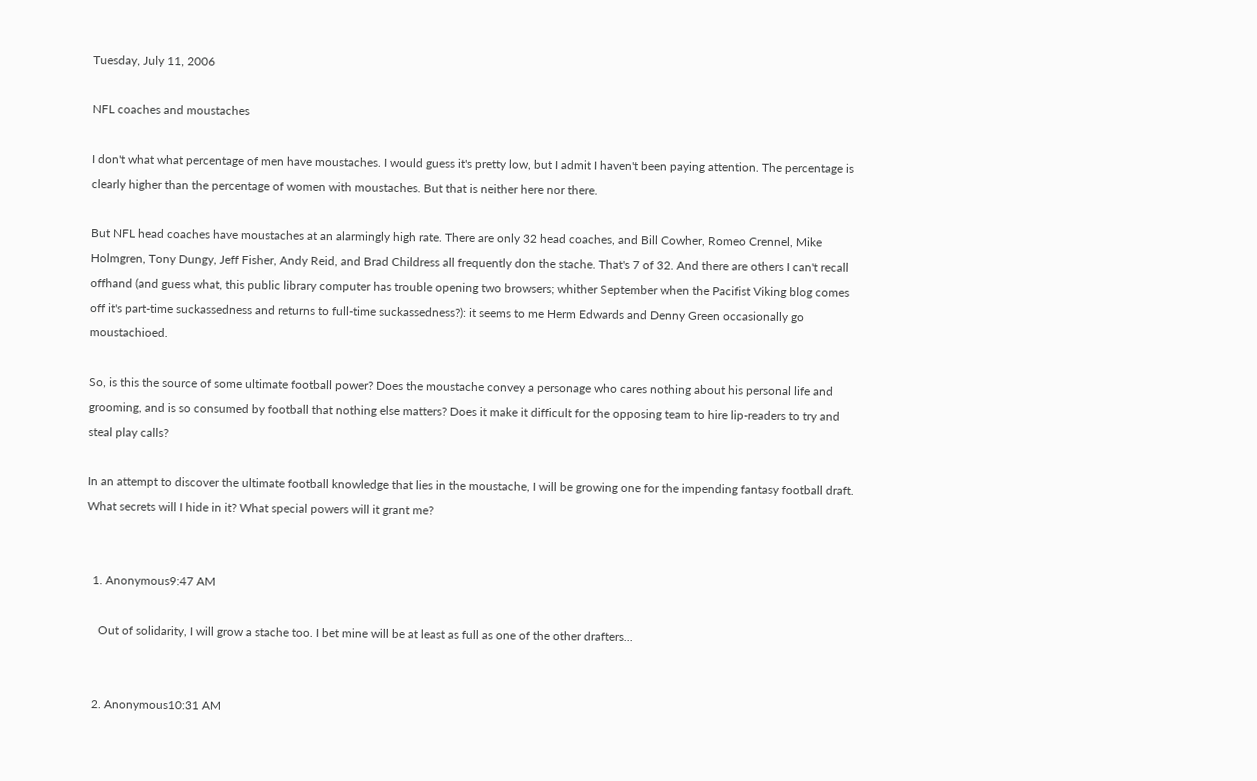Tuesday, July 11, 2006

NFL coaches and moustaches

I don't what what percentage of men have moustaches. I would guess it's pretty low, but I admit I haven't been paying attention. The percentage is clearly higher than the percentage of women with moustaches. But that is neither here nor there.

But NFL head coaches have moustaches at an alarmingly high rate. There are only 32 head coaches, and Bill Cowher, Romeo Crennel, Mike Holmgren, Tony Dungy, Jeff Fisher, Andy Reid, and Brad Childress all frequently don the stache. That's 7 of 32. And there are others I can't recall offhand (and guess what, this public library computer has trouble opening two browsers; whither September when the Pacifist Viking blog comes off it's part-time suckassedness and returns to full-time suckassedness?): it seems to me Herm Edwards and Denny Green occasionally go moustachioed.

So, is this the source of some ultimate football power? Does the moustache convey a personage who cares nothing about his personal life and grooming, and is so consumed by football that nothing else matters? Does it make it difficult for the opposing team to hire lip-readers to try and steal play calls?

In an attempt to discover the ultimate football knowledge that lies in the moustache, I will be growing one for the impending fantasy football draft. What secrets will I hide in it? What special powers will it grant me?


  1. Anonymous9:47 AM

    Out of solidarity, I will grow a stache too. I bet mine will be at least as full as one of the other drafters...


  2. Anonymous10:31 AM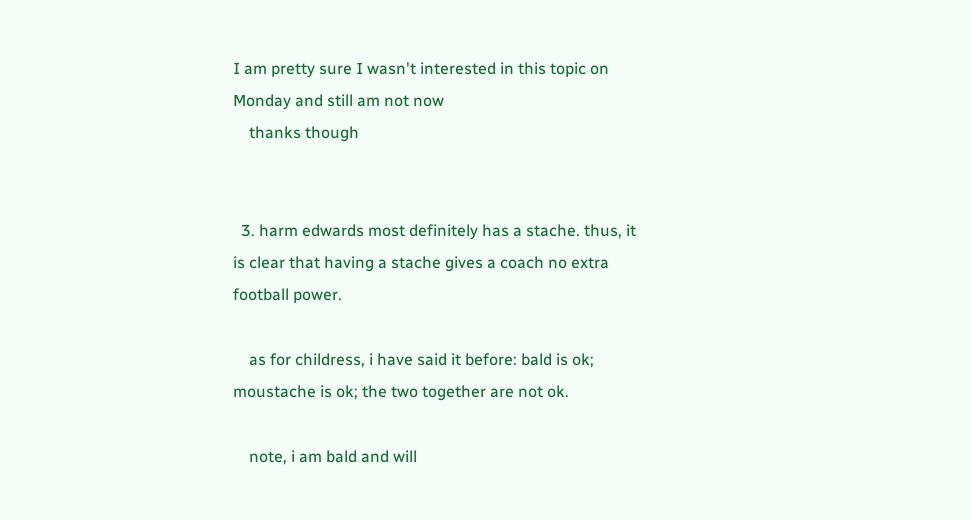I am pretty sure I wasn't interested in this topic on Monday and still am not now
    thanks though


  3. harm edwards most definitely has a stache. thus, it is clear that having a stache gives a coach no extra football power.

    as for childress, i have said it before: bald is ok; moustache is ok; the two together are not ok.

    note, i am bald and will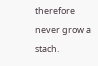therefore never grow a stach.